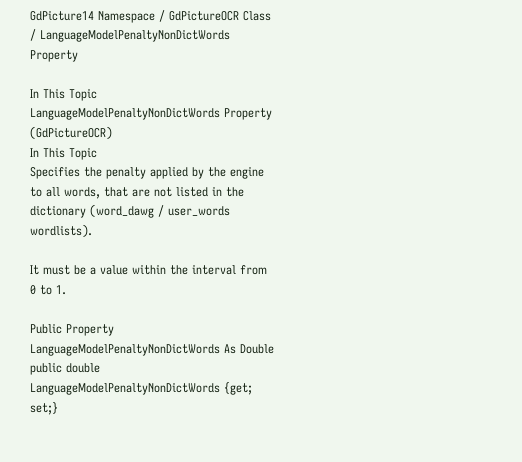GdPicture14 Namespace / GdPictureOCR Class / LanguageModelPenaltyNonDictWords Property

In This Topic
LanguageModelPenaltyNonDictWords Property (GdPictureOCR)
In This Topic
Specifies the penalty applied by the engine to all words, that are not listed in the dictionary (word_dawg / user_words wordlists).

It must be a value within the interval from 0 to 1.

Public Property LanguageModelPenaltyNonDictWords As Double
public double LanguageModelPenaltyNonDictWords {get; set;}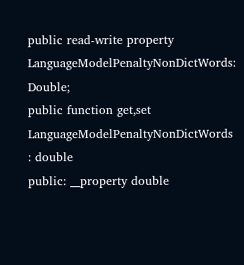public read-write property LanguageModelPenaltyNonDictWords: Double;
public function get,set LanguageModelPenaltyNonDictWords : double
public: __property double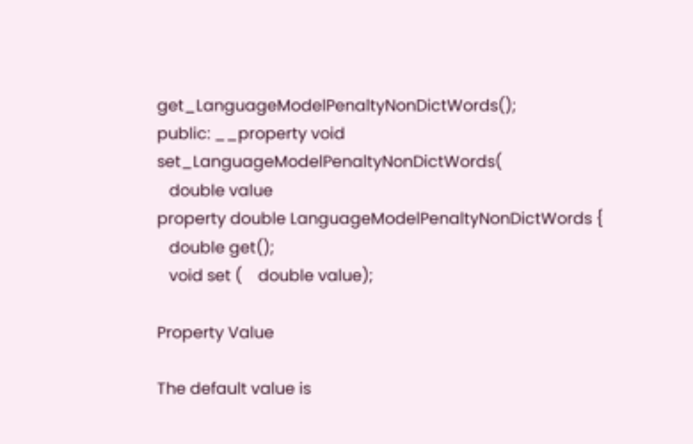get_LanguageModelPenaltyNonDictWords();
public: __property void set_LanguageModelPenaltyNonDictWords(
   double value
property double LanguageModelPenaltyNonDictWords {
   double get();
   void set (    double value);

Property Value

The default value is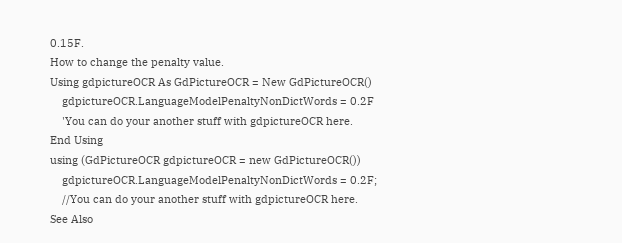0.15F.
How to change the penalty value.
Using gdpictureOCR As GdPictureOCR = New GdPictureOCR()
    gdpictureOCR.LanguageModelPenaltyNonDictWords = 0.2F
    'You can do your another stuff with gdpictureOCR here.
End Using
using (GdPictureOCR gdpictureOCR = new GdPictureOCR())
    gdpictureOCR.LanguageModelPenaltyNonDictWords = 0.2F;
    //You can do your another stuff with gdpictureOCR here.
See Also